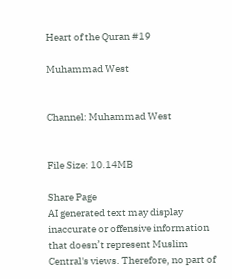Heart of the Quran #19

Muhammad West


Channel: Muhammad West


File Size: 10.14MB

Share Page
AI generated text may display inaccurate or offensive information that doesn’t represent Muslim Central's views. Therefore, no part of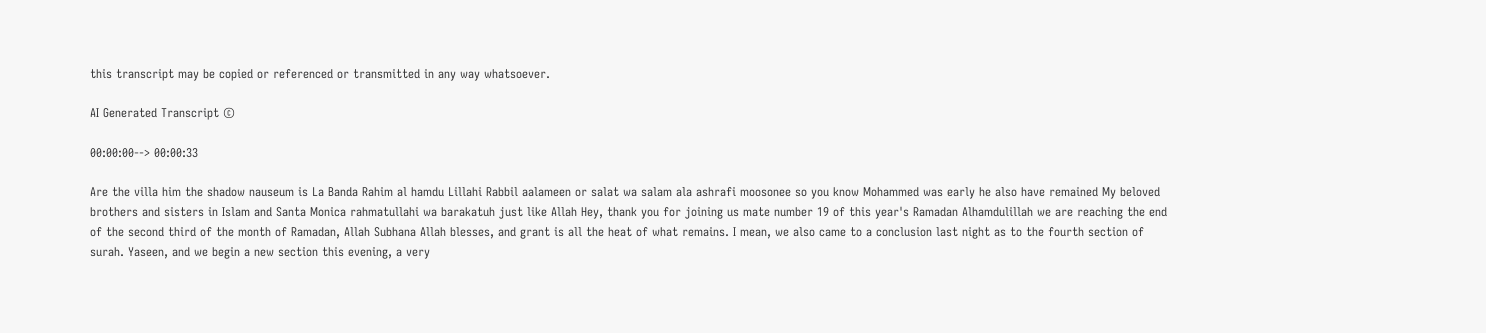this transcript may be copied or referenced or transmitted in any way whatsoever.

AI Generated Transcript ©

00:00:00--> 00:00:33

Are the villa him the shadow nauseum is La Banda Rahim al hamdu Lillahi Rabbil aalameen or salat wa salam ala ashrafi moosonee so you know Mohammed was early he also have remained My beloved brothers and sisters in Islam and Santa Monica rahmatullahi wa barakatuh just like Allah Hey, thank you for joining us mate number 19 of this year's Ramadan Alhamdulillah we are reaching the end of the second third of the month of Ramadan, Allah Subhana Allah blesses, and grant is all the heat of what remains. I mean, we also came to a conclusion last night as to the fourth section of surah. Yaseen, and we begin a new section this evening, a very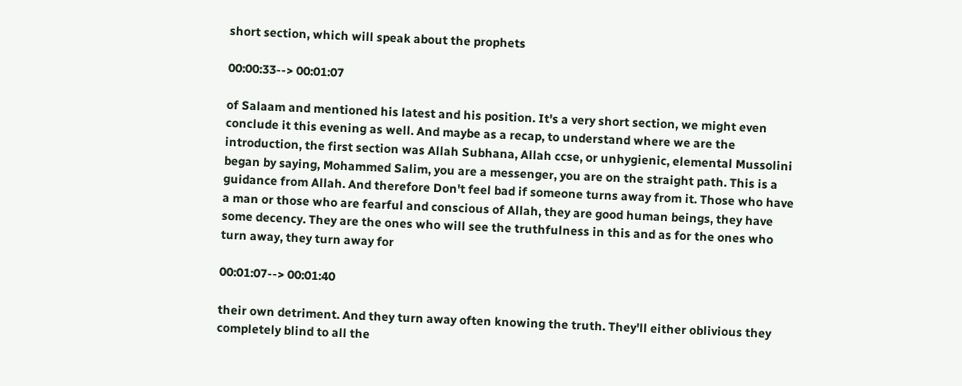short section, which will speak about the prophets

00:00:33--> 00:01:07

of Salaam and mentioned his latest and his position. It's a very short section, we might even conclude it this evening as well. And maybe as a recap, to understand where we are the introduction, the first section was Allah Subhana, Allah ccse, or unhygienic, elemental Mussolini began by saying, Mohammed Salim, you are a messenger, you are on the straight path. This is a guidance from Allah. And therefore Don't feel bad if someone turns away from it. Those who have a man or those who are fearful and conscious of Allah, they are good human beings, they have some decency. They are the ones who will see the truthfulness in this and as for the ones who turn away, they turn away for

00:01:07--> 00:01:40

their own detriment. And they turn away often knowing the truth. They'll either oblivious they completely blind to all the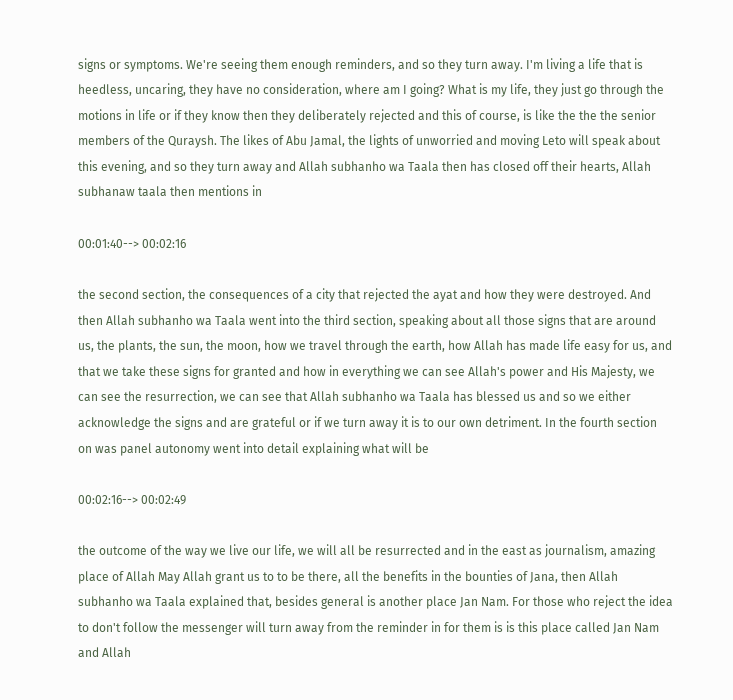signs or symptoms. We're seeing them enough reminders, and so they turn away. I'm living a life that is heedless, uncaring, they have no consideration, where am I going? What is my life, they just go through the motions in life or if they know then they deliberately rejected and this of course, is like the the the senior members of the Quraysh. The likes of Abu Jamal, the lights of unworried and moving Leto will speak about this evening, and so they turn away and Allah subhanho wa Taala then has closed off their hearts, Allah subhanaw taala then mentions in

00:01:40--> 00:02:16

the second section, the consequences of a city that rejected the ayat and how they were destroyed. And then Allah subhanho wa Taala went into the third section, speaking about all those signs that are around us, the plants, the sun, the moon, how we travel through the earth, how Allah has made life easy for us, and that we take these signs for granted and how in everything we can see Allah's power and His Majesty, we can see the resurrection, we can see that Allah subhanho wa Taala has blessed us and so we either acknowledge the signs and are grateful or if we turn away it is to our own detriment. In the fourth section on was panel autonomy went into detail explaining what will be

00:02:16--> 00:02:49

the outcome of the way we live our life, we will all be resurrected and in the east as journalism, amazing place of Allah May Allah grant us to to be there, all the benefits in the bounties of Jana, then Allah subhanho wa Taala explained that, besides general is another place Jan Nam. For those who reject the idea to don't follow the messenger will turn away from the reminder in for them is is this place called Jan Nam and Allah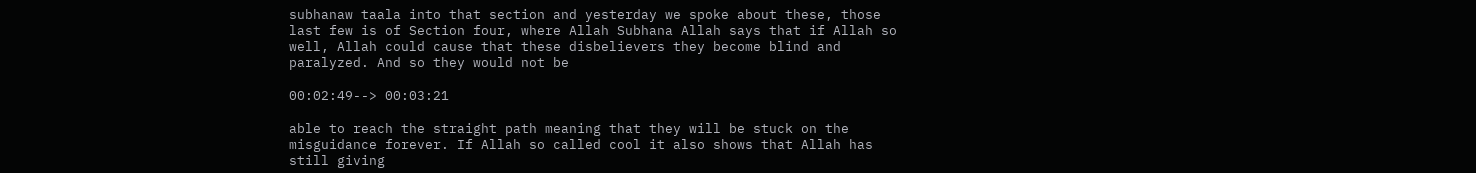subhanaw taala into that section and yesterday we spoke about these, those last few is of Section four, where Allah Subhana Allah says that if Allah so well, Allah could cause that these disbelievers they become blind and paralyzed. And so they would not be

00:02:49--> 00:03:21

able to reach the straight path meaning that they will be stuck on the misguidance forever. If Allah so called cool it also shows that Allah has still giving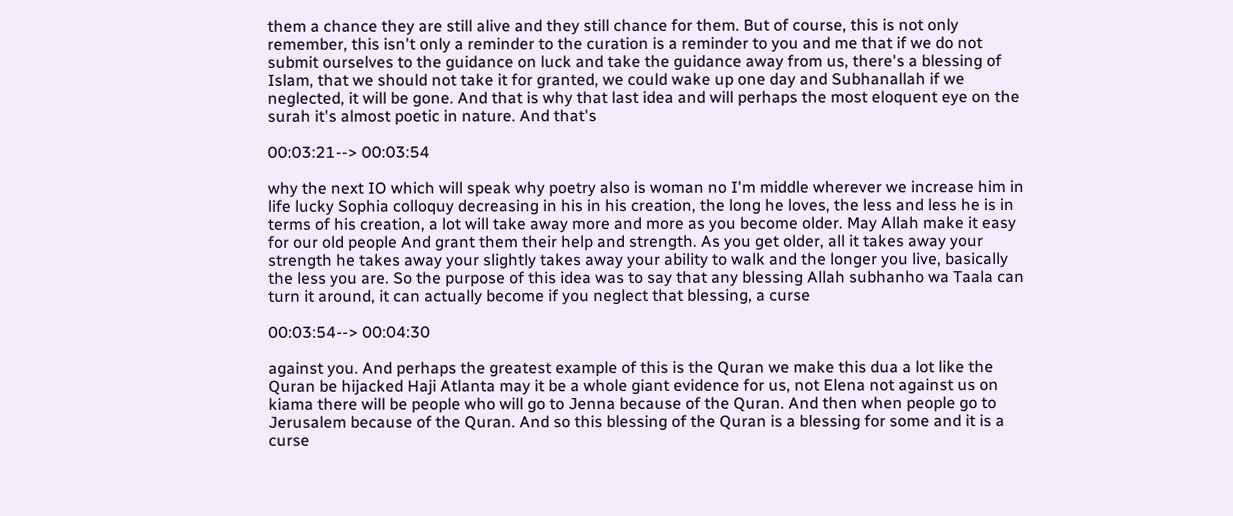them a chance they are still alive and they still chance for them. But of course, this is not only remember, this isn't only a reminder to the curation is a reminder to you and me that if we do not submit ourselves to the guidance on luck and take the guidance away from us, there's a blessing of Islam, that we should not take it for granted, we could wake up one day and Subhanallah if we neglected, it will be gone. And that is why that last idea and will perhaps the most eloquent eye on the surah it's almost poetic in nature. And that's

00:03:21--> 00:03:54

why the next IO which will speak why poetry also is woman no I'm middle wherever we increase him in life lucky Sophia colloquy decreasing in his in his creation, the long he loves, the less and less he is in terms of his creation, a lot will take away more and more as you become older. May Allah make it easy for our old people And grant them their help and strength. As you get older, all it takes away your strength he takes away your slightly takes away your ability to walk and the longer you live, basically the less you are. So the purpose of this idea was to say that any blessing Allah subhanho wa Taala can turn it around, it can actually become if you neglect that blessing, a curse

00:03:54--> 00:04:30

against you. And perhaps the greatest example of this is the Quran we make this dua a lot like the Quran be hijacked Haji Atlanta may it be a whole giant evidence for us, not Elena not against us on kiama there will be people who will go to Jenna because of the Quran. And then when people go to Jerusalem because of the Quran. And so this blessing of the Quran is a blessing for some and it is a curse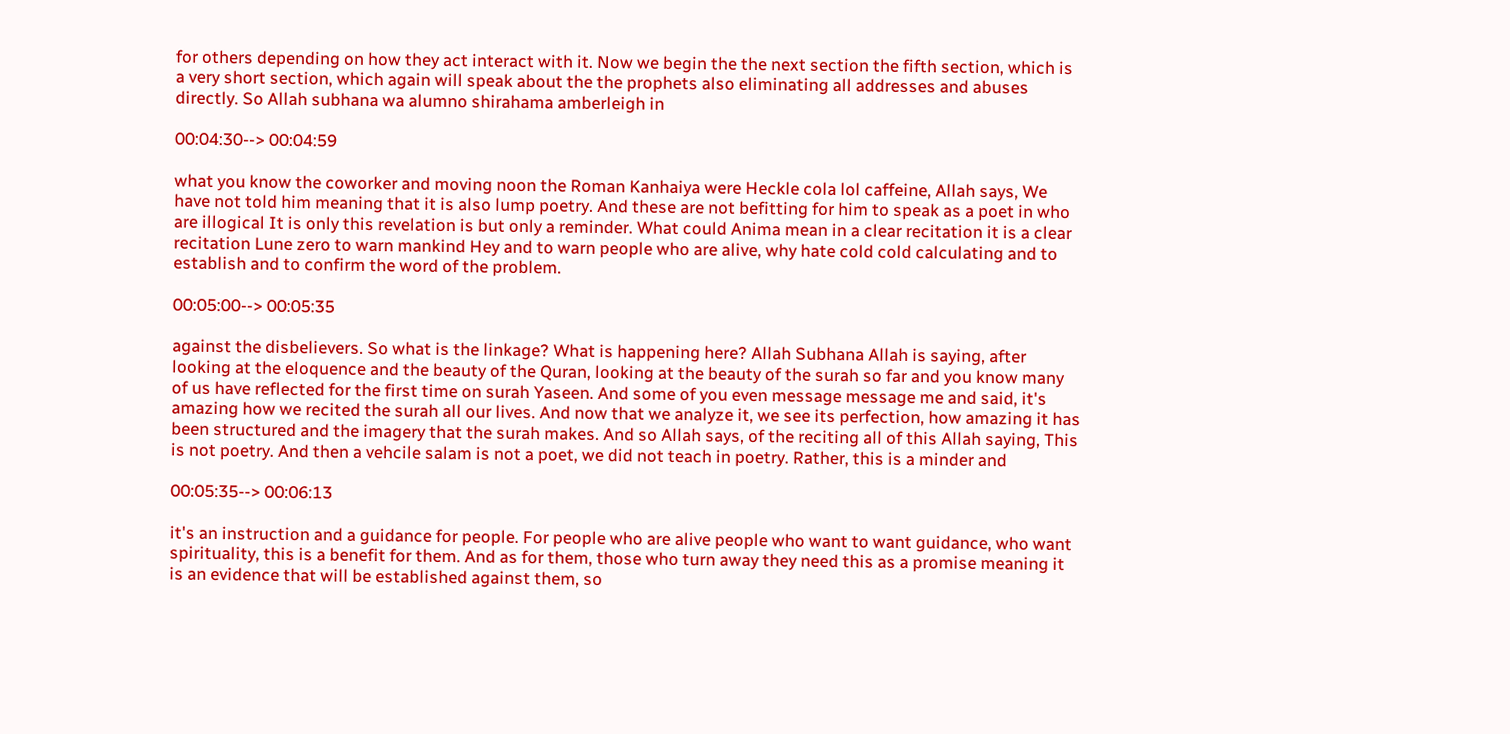for others depending on how they act interact with it. Now we begin the the next section the fifth section, which is a very short section, which again will speak about the the prophets also eliminating all addresses and abuses directly. So Allah subhana wa alumno shirahama amberleigh in

00:04:30--> 00:04:59

what you know the coworker and moving noon the Roman Kanhaiya were Heckle cola lol caffeine, Allah says, We have not told him meaning that it is also lump poetry. And these are not befitting for him to speak as a poet in who are illogical It is only this revelation is but only a reminder. What could Anima mean in a clear recitation it is a clear recitation Lune zero to warn mankind Hey and to warn people who are alive, why hate cold cold calculating and to establish and to confirm the word of the problem.

00:05:00--> 00:05:35

against the disbelievers. So what is the linkage? What is happening here? Allah Subhana Allah is saying, after looking at the eloquence and the beauty of the Quran, looking at the beauty of the surah so far and you know many of us have reflected for the first time on surah Yaseen. And some of you even message message me and said, it's amazing how we recited the surah all our lives. And now that we analyze it, we see its perfection, how amazing it has been structured and the imagery that the surah makes. And so Allah says, of the reciting all of this Allah saying, This is not poetry. And then a vehcile salam is not a poet, we did not teach in poetry. Rather, this is a minder and

00:05:35--> 00:06:13

it's an instruction and a guidance for people. For people who are alive people who want to want guidance, who want spirituality, this is a benefit for them. And as for them, those who turn away they need this as a promise meaning it is an evidence that will be established against them, so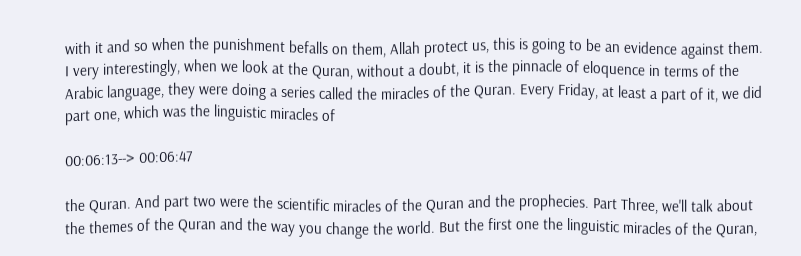with it and so when the punishment befalls on them, Allah protect us, this is going to be an evidence against them. I very interestingly, when we look at the Quran, without a doubt, it is the pinnacle of eloquence in terms of the Arabic language, they were doing a series called the miracles of the Quran. Every Friday, at least a part of it, we did part one, which was the linguistic miracles of

00:06:13--> 00:06:47

the Quran. And part two were the scientific miracles of the Quran and the prophecies. Part Three, we'll talk about the themes of the Quran and the way you change the world. But the first one the linguistic miracles of the Quran,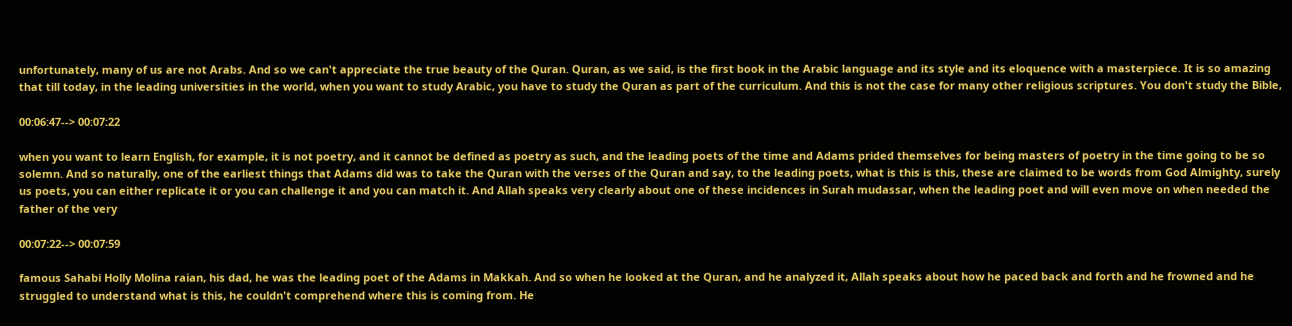unfortunately, many of us are not Arabs. And so we can't appreciate the true beauty of the Quran. Quran, as we said, is the first book in the Arabic language and its style and its eloquence with a masterpiece. It is so amazing that till today, in the leading universities in the world, when you want to study Arabic, you have to study the Quran as part of the curriculum. And this is not the case for many other religious scriptures. You don't study the Bible,

00:06:47--> 00:07:22

when you want to learn English, for example, it is not poetry, and it cannot be defined as poetry as such, and the leading poets of the time and Adams prided themselves for being masters of poetry in the time going to be so solemn. And so naturally, one of the earliest things that Adams did was to take the Quran with the verses of the Quran and say, to the leading poets, what is this is this, these are claimed to be words from God Almighty, surely us poets, you can either replicate it or you can challenge it and you can match it. And Allah speaks very clearly about one of these incidences in Surah mudassar, when the leading poet and will even move on when needed the father of the very

00:07:22--> 00:07:59

famous Sahabi Holly Molina raian, his dad, he was the leading poet of the Adams in Makkah. And so when he looked at the Quran, and he analyzed it, Allah speaks about how he paced back and forth and he frowned and he struggled to understand what is this, he couldn't comprehend where this is coming from. He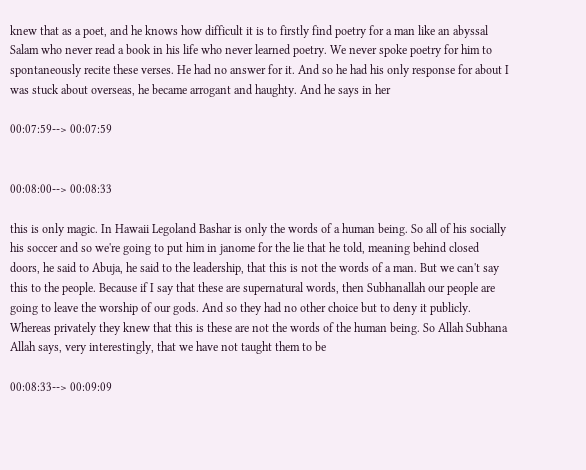knew that as a poet, and he knows how difficult it is to firstly find poetry for a man like an abyssal Salam who never read a book in his life who never learned poetry. We never spoke poetry for him to spontaneously recite these verses. He had no answer for it. And so he had his only response for about I was stuck about overseas, he became arrogant and haughty. And he says in her

00:07:59--> 00:07:59


00:08:00--> 00:08:33

this is only magic. In Hawaii Legoland Bashar is only the words of a human being. So all of his socially his soccer and so we're going to put him in janome for the lie that he told, meaning behind closed doors, he said to Abuja, he said to the leadership, that this is not the words of a man. But we can't say this to the people. Because if I say that these are supernatural words, then Subhanallah our people are going to leave the worship of our gods. And so they had no other choice but to deny it publicly. Whereas privately they knew that this is these are not the words of the human being. So Allah Subhana Allah says, very interestingly, that we have not taught them to be

00:08:33--> 00:09:09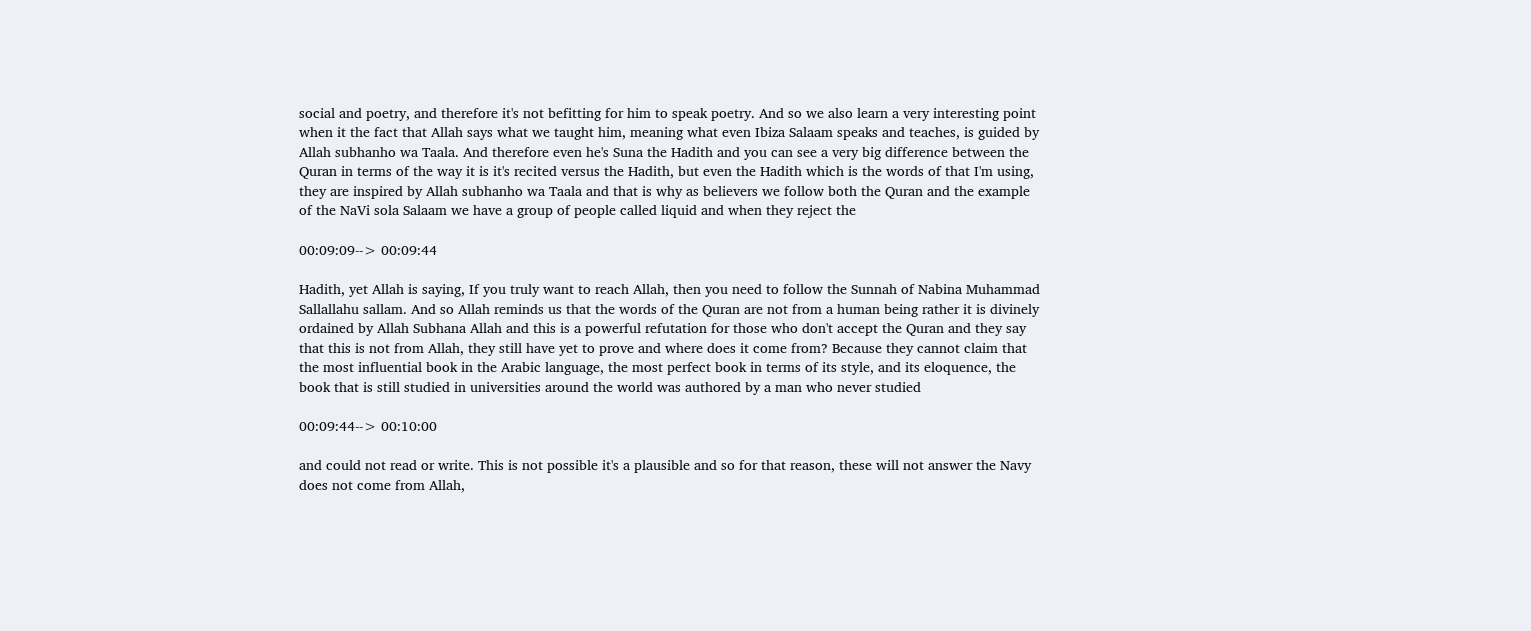social and poetry, and therefore it's not befitting for him to speak poetry. And so we also learn a very interesting point when it the fact that Allah says what we taught him, meaning what even Ibiza Salaam speaks and teaches, is guided by Allah subhanho wa Taala. And therefore even he's Suna the Hadith and you can see a very big difference between the Quran in terms of the way it is it's recited versus the Hadith, but even the Hadith which is the words of that I'm using, they are inspired by Allah subhanho wa Taala and that is why as believers we follow both the Quran and the example of the NaVi sola Salaam we have a group of people called liquid and when they reject the

00:09:09--> 00:09:44

Hadith, yet Allah is saying, If you truly want to reach Allah, then you need to follow the Sunnah of Nabina Muhammad Sallallahu sallam. And so Allah reminds us that the words of the Quran are not from a human being rather it is divinely ordained by Allah Subhana Allah and this is a powerful refutation for those who don't accept the Quran and they say that this is not from Allah, they still have yet to prove and where does it come from? Because they cannot claim that the most influential book in the Arabic language, the most perfect book in terms of its style, and its eloquence, the book that is still studied in universities around the world was authored by a man who never studied

00:09:44--> 00:10:00

and could not read or write. This is not possible it's a plausible and so for that reason, these will not answer the Navy does not come from Allah,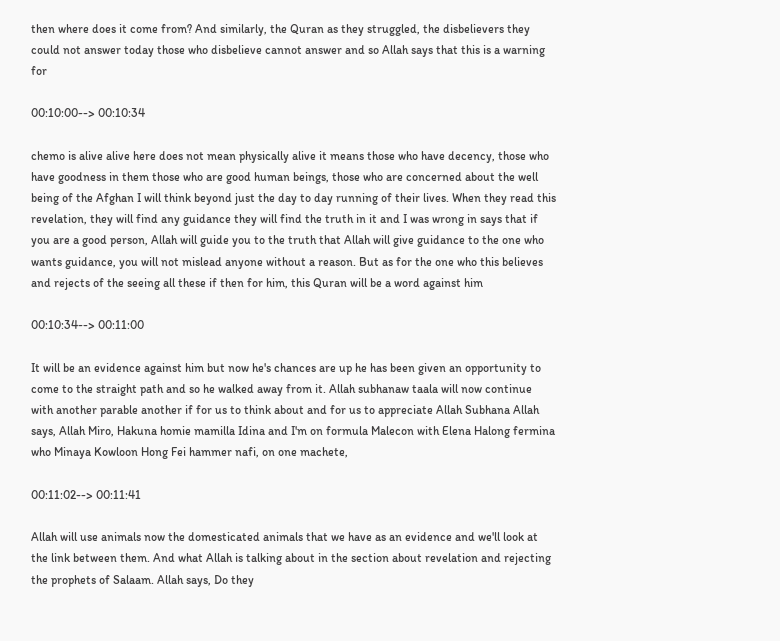then where does it come from? And similarly, the Quran as they struggled, the disbelievers they could not answer today those who disbelieve cannot answer and so Allah says that this is a warning for

00:10:00--> 00:10:34

chemo is alive alive here does not mean physically alive it means those who have decency, those who have goodness in them those who are good human beings, those who are concerned about the well being of the Afghan I will think beyond just the day to day running of their lives. When they read this revelation, they will find any guidance they will find the truth in it and I was wrong in says that if you are a good person, Allah will guide you to the truth that Allah will give guidance to the one who wants guidance, you will not mislead anyone without a reason. But as for the one who this believes and rejects of the seeing all these if then for him, this Quran will be a word against him

00:10:34--> 00:11:00

It will be an evidence against him but now he's chances are up he has been given an opportunity to come to the straight path and so he walked away from it. Allah subhanaw taala will now continue with another parable another if for us to think about and for us to appreciate Allah Subhana Allah says, Allah Miro, Hakuna homie mamilla Idina and I'm on formula Malecon with Elena Halong fermina who Minaya Kowloon Hong Fei hammer nafi, on one machete,

00:11:02--> 00:11:41

Allah will use animals now the domesticated animals that we have as an evidence and we'll look at the link between them. And what Allah is talking about in the section about revelation and rejecting the prophets of Salaam. Allah says, Do they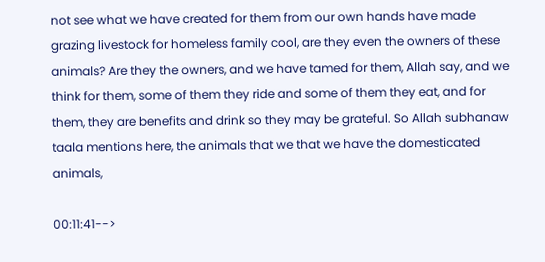not see what we have created for them from our own hands have made grazing livestock for homeless family cool, are they even the owners of these animals? Are they the owners, and we have tamed for them, Allah say, and we think for them, some of them they ride and some of them they eat, and for them, they are benefits and drink so they may be grateful. So Allah subhanaw taala mentions here, the animals that we that we have the domesticated animals,

00:11:41-->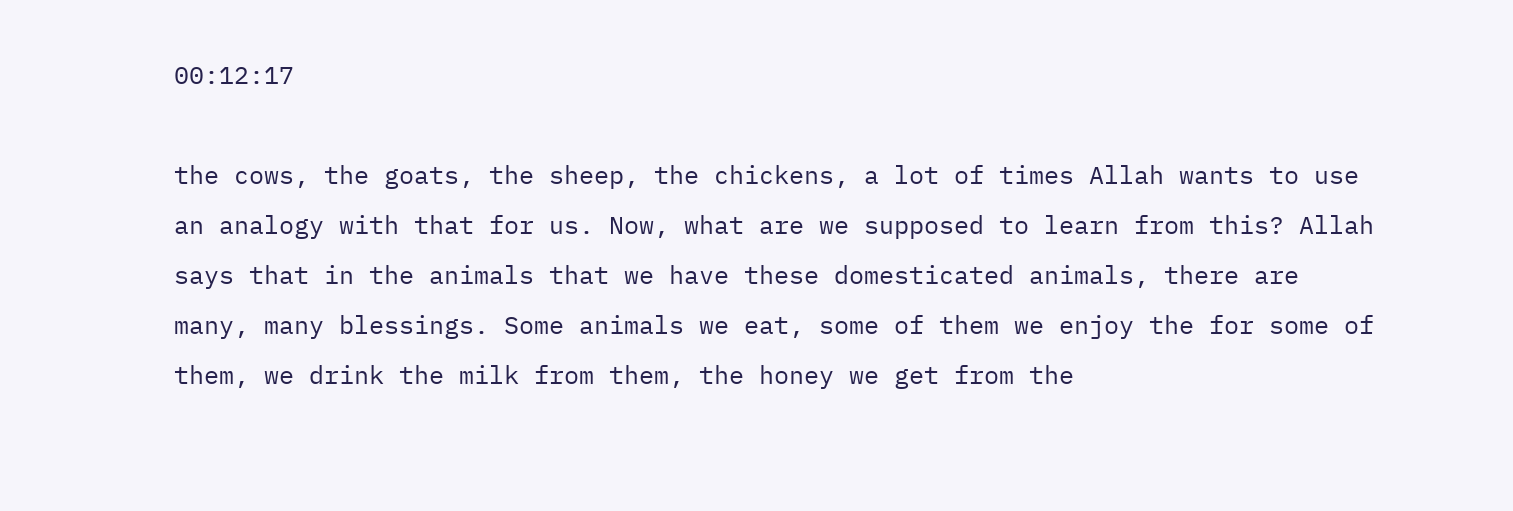00:12:17

the cows, the goats, the sheep, the chickens, a lot of times Allah wants to use an analogy with that for us. Now, what are we supposed to learn from this? Allah says that in the animals that we have these domesticated animals, there are many, many blessings. Some animals we eat, some of them we enjoy the for some of them, we drink the milk from them, the honey we get from the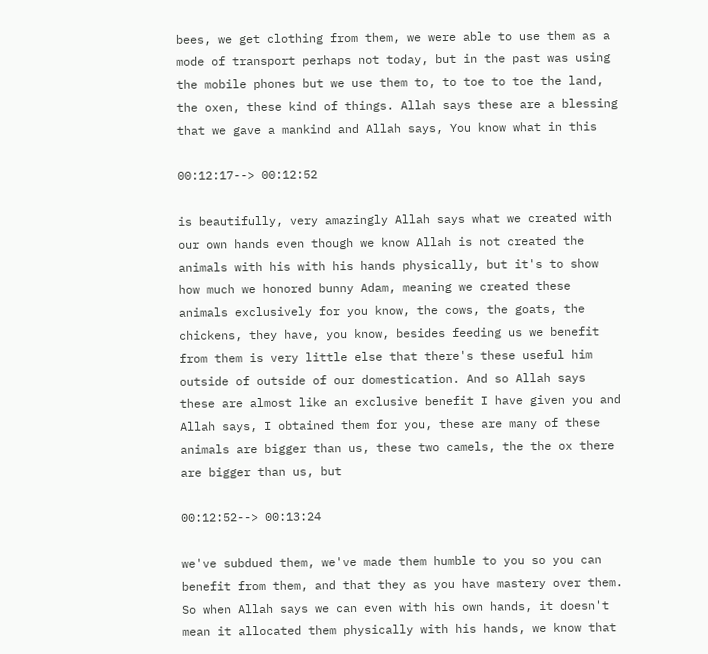bees, we get clothing from them, we were able to use them as a mode of transport perhaps not today, but in the past was using the mobile phones but we use them to, to toe to toe the land, the oxen, these kind of things. Allah says these are a blessing that we gave a mankind and Allah says, You know what in this

00:12:17--> 00:12:52

is beautifully, very amazingly Allah says what we created with our own hands even though we know Allah is not created the animals with his with his hands physically, but it's to show how much we honored bunny Adam, meaning we created these animals exclusively for you know, the cows, the goats, the chickens, they have, you know, besides feeding us we benefit from them is very little else that there's these useful him outside of outside of our domestication. And so Allah says these are almost like an exclusive benefit I have given you and Allah says, I obtained them for you, these are many of these animals are bigger than us, these two camels, the the ox there are bigger than us, but

00:12:52--> 00:13:24

we've subdued them, we've made them humble to you so you can benefit from them, and that they as you have mastery over them. So when Allah says we can even with his own hands, it doesn't mean it allocated them physically with his hands, we know that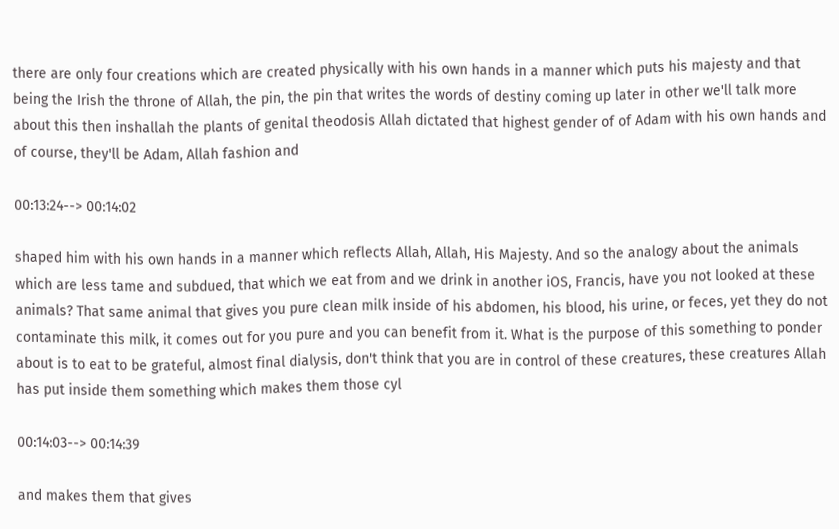there are only four creations which are created physically with his own hands in a manner which puts his majesty and that being the Irish the throne of Allah, the pin, the pin that writes the words of destiny coming up later in other we'll talk more about this then inshallah the plants of genital theodosis Allah dictated that highest gender of of Adam with his own hands and of course, they'll be Adam, Allah fashion and

00:13:24--> 00:14:02

shaped him with his own hands in a manner which reflects Allah, Allah, His Majesty. And so the analogy about the animals which are less tame and subdued, that which we eat from and we drink in another iOS, Francis, have you not looked at these animals? That same animal that gives you pure clean milk inside of his abdomen, his blood, his urine, or feces, yet they do not contaminate this milk, it comes out for you pure and you can benefit from it. What is the purpose of this something to ponder about is to eat to be grateful, almost final dialysis, don't think that you are in control of these creatures, these creatures Allah has put inside them something which makes them those cyl

00:14:03--> 00:14:39

and makes them that gives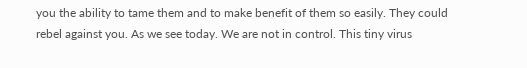you the ability to tame them and to make benefit of them so easily. They could rebel against you. As we see today. We are not in control. This tiny virus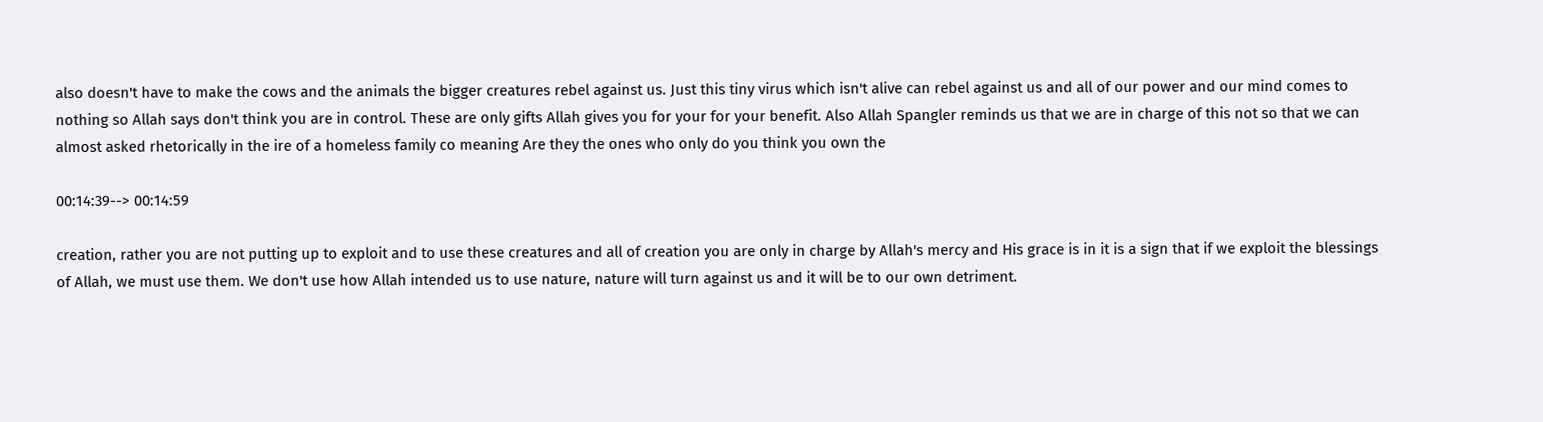also doesn't have to make the cows and the animals the bigger creatures rebel against us. Just this tiny virus which isn't alive can rebel against us and all of our power and our mind comes to nothing so Allah says don't think you are in control. These are only gifts Allah gives you for your for your benefit. Also Allah Spangler reminds us that we are in charge of this not so that we can almost asked rhetorically in the ire of a homeless family co meaning Are they the ones who only do you think you own the

00:14:39--> 00:14:59

creation, rather you are not putting up to exploit and to use these creatures and all of creation you are only in charge by Allah's mercy and His grace is in it is a sign that if we exploit the blessings of Allah, we must use them. We don't use how Allah intended us to use nature, nature will turn against us and it will be to our own detriment.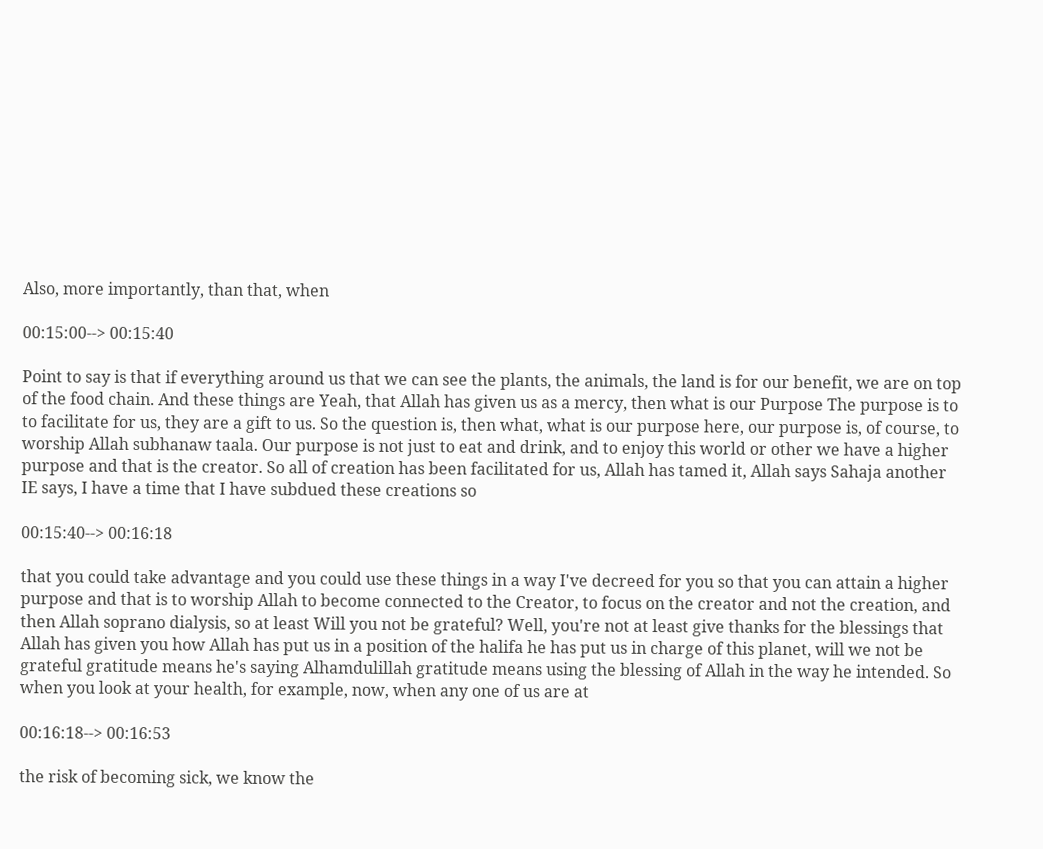Also, more importantly, than that, when

00:15:00--> 00:15:40

Point to say is that if everything around us that we can see the plants, the animals, the land is for our benefit, we are on top of the food chain. And these things are Yeah, that Allah has given us as a mercy, then what is our Purpose The purpose is to to facilitate for us, they are a gift to us. So the question is, then what, what is our purpose here, our purpose is, of course, to worship Allah subhanaw taala. Our purpose is not just to eat and drink, and to enjoy this world or other we have a higher purpose and that is the creator. So all of creation has been facilitated for us, Allah has tamed it, Allah says Sahaja another IE says, I have a time that I have subdued these creations so

00:15:40--> 00:16:18

that you could take advantage and you could use these things in a way I've decreed for you so that you can attain a higher purpose and that is to worship Allah to become connected to the Creator, to focus on the creator and not the creation, and then Allah soprano dialysis, so at least Will you not be grateful? Well, you're not at least give thanks for the blessings that Allah has given you how Allah has put us in a position of the halifa he has put us in charge of this planet, will we not be grateful gratitude means he's saying Alhamdulillah gratitude means using the blessing of Allah in the way he intended. So when you look at your health, for example, now, when any one of us are at

00:16:18--> 00:16:53

the risk of becoming sick, we know the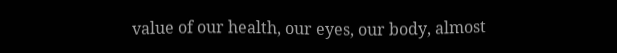value of our health, our eyes, our body, almost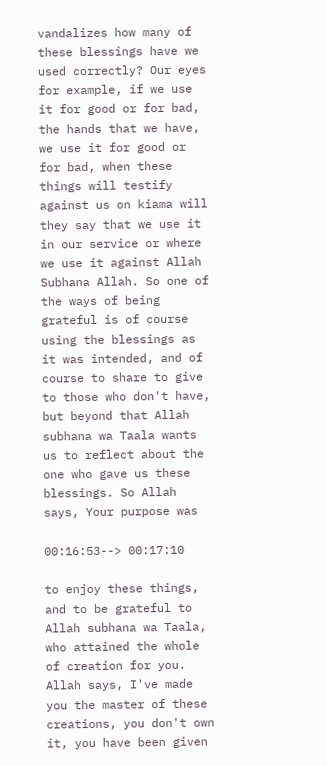vandalizes how many of these blessings have we used correctly? Our eyes for example, if we use it for good or for bad, the hands that we have, we use it for good or for bad, when these things will testify against us on kiama will they say that we use it in our service or where we use it against Allah Subhana Allah. So one of the ways of being grateful is of course using the blessings as it was intended, and of course to share to give to those who don't have, but beyond that Allah subhana wa Taala wants us to reflect about the one who gave us these blessings. So Allah says, Your purpose was

00:16:53--> 00:17:10

to enjoy these things, and to be grateful to Allah subhana wa Taala, who attained the whole of creation for you. Allah says, I've made you the master of these creations, you don't own it, you have been given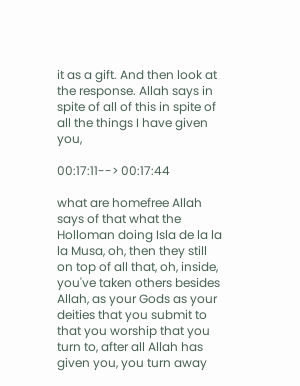it as a gift. And then look at the response. Allah says in spite of all of this in spite of all the things I have given you,

00:17:11--> 00:17:44

what are homefree Allah says of that what the Holloman doing Isla de la la la Musa, oh, then they still on top of all that, oh, inside, you've taken others besides Allah, as your Gods as your deities that you submit to that you worship that you turn to, after all Allah has given you, you turn away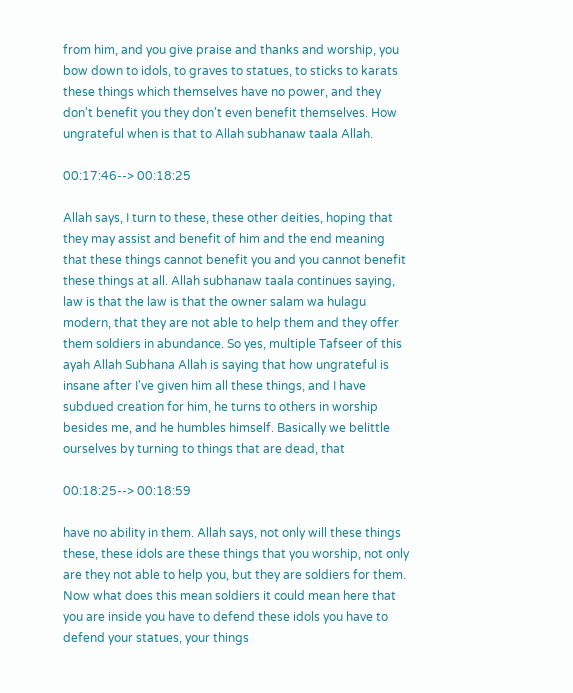from him, and you give praise and thanks and worship, you bow down to idols, to graves to statues, to sticks to karats these things which themselves have no power, and they don't benefit you they don't even benefit themselves. How ungrateful when is that to Allah subhanaw taala Allah.

00:17:46--> 00:18:25

Allah says, I turn to these, these other deities, hoping that they may assist and benefit of him and the end meaning that these things cannot benefit you and you cannot benefit these things at all. Allah subhanaw taala continues saying, law is that the law is that the owner salam wa hulagu modern, that they are not able to help them and they offer them soldiers in abundance. So yes, multiple Tafseer of this ayah Allah Subhana Allah is saying that how ungrateful is insane after I've given him all these things, and I have subdued creation for him, he turns to others in worship besides me, and he humbles himself. Basically we belittle ourselves by turning to things that are dead, that

00:18:25--> 00:18:59

have no ability in them. Allah says, not only will these things these, these idols are these things that you worship, not only are they not able to help you, but they are soldiers for them. Now what does this mean soldiers it could mean here that you are inside you have to defend these idols you have to defend your statues, your things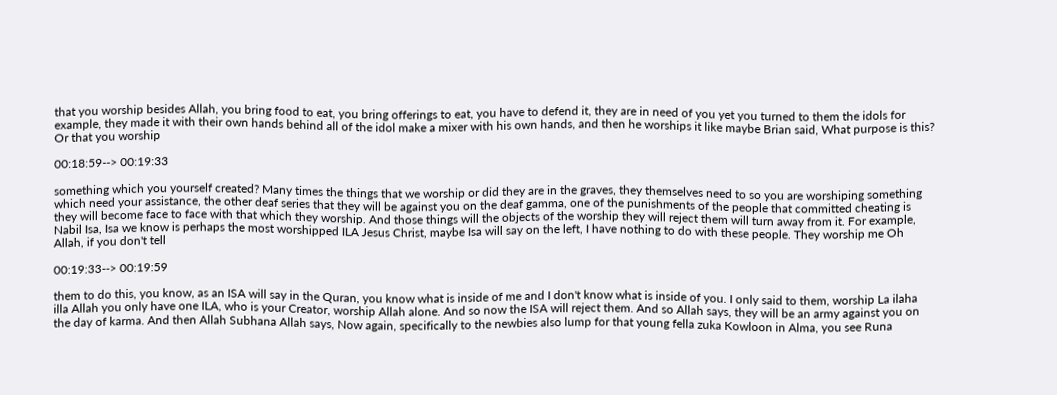that you worship besides Allah, you bring food to eat, you bring offerings to eat, you have to defend it, they are in need of you yet you turned to them the idols for example, they made it with their own hands behind all of the idol make a mixer with his own hands, and then he worships it like maybe Brian said, What purpose is this? Or that you worship

00:18:59--> 00:19:33

something which you yourself created? Many times the things that we worship or did they are in the graves, they themselves need to so you are worshiping something which need your assistance, the other deaf series that they will be against you on the deaf gamma, one of the punishments of the people that committed cheating is they will become face to face with that which they worship. And those things will the objects of the worship they will reject them will turn away from it. For example, Nabil Isa, Isa we know is perhaps the most worshipped ILA Jesus Christ, maybe Isa will say on the left, I have nothing to do with these people. They worship me Oh Allah, if you don't tell

00:19:33--> 00:19:59

them to do this, you know, as an ISA will say in the Quran, you know what is inside of me and I don't know what is inside of you. I only said to them, worship La ilaha illa Allah you only have one ILA, who is your Creator, worship Allah alone. And so now the ISA will reject them. And so Allah says, they will be an army against you on the day of karma. And then Allah Subhana Allah says, Now again, specifically to the newbies also lump for that young fella zuka Kowloon in Alma, you see Runa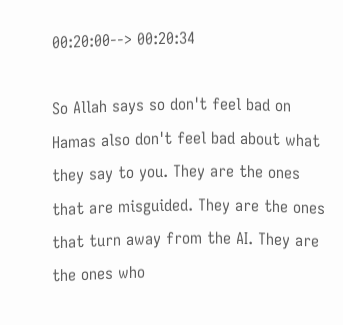00:20:00--> 00:20:34

So Allah says so don't feel bad on Hamas also don't feel bad about what they say to you. They are the ones that are misguided. They are the ones that turn away from the AI. They are the ones who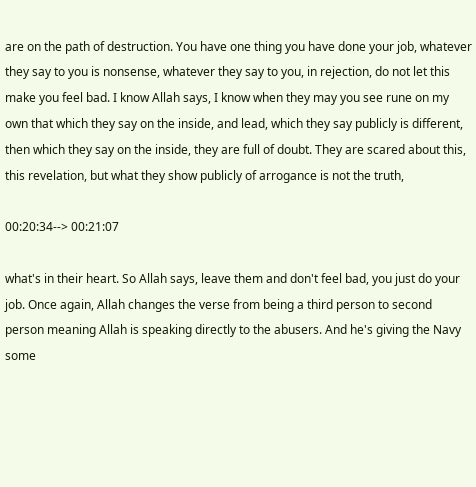are on the path of destruction. You have one thing you have done your job, whatever they say to you is nonsense, whatever they say to you, in rejection, do not let this make you feel bad. I know Allah says, I know when they may you see rune on my own that which they say on the inside, and lead, which they say publicly is different, then which they say on the inside, they are full of doubt. They are scared about this, this revelation, but what they show publicly of arrogance is not the truth,

00:20:34--> 00:21:07

what's in their heart. So Allah says, leave them and don't feel bad, you just do your job. Once again, Allah changes the verse from being a third person to second person meaning Allah is speaking directly to the abusers. And he's giving the Navy some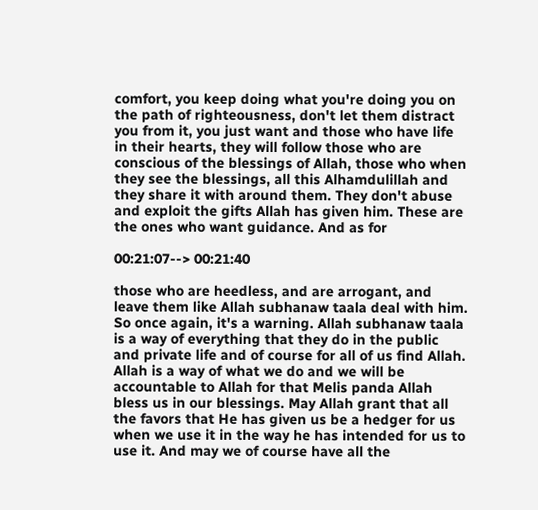comfort, you keep doing what you're doing you on the path of righteousness, don't let them distract you from it, you just want and those who have life in their hearts, they will follow those who are conscious of the blessings of Allah, those who when they see the blessings, all this Alhamdulillah and they share it with around them. They don't abuse and exploit the gifts Allah has given him. These are the ones who want guidance. And as for

00:21:07--> 00:21:40

those who are heedless, and are arrogant, and leave them like Allah subhanaw taala deal with him. So once again, it's a warning. Allah subhanaw taala is a way of everything that they do in the public and private life and of course for all of us find Allah. Allah is a way of what we do and we will be accountable to Allah for that Melis panda Allah bless us in our blessings. May Allah grant that all the favors that He has given us be a hedger for us when we use it in the way he has intended for us to use it. And may we of course have all the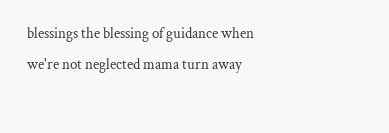blessings the blessing of guidance when we're not neglected mama turn away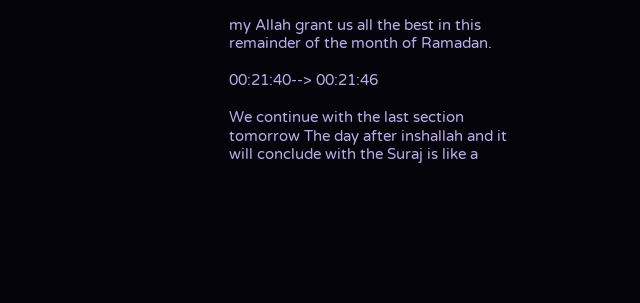my Allah grant us all the best in this remainder of the month of Ramadan.

00:21:40--> 00:21:46

We continue with the last section tomorrow The day after inshallah and it will conclude with the Suraj is like a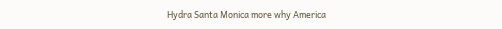Hydra Santa Monica more why America